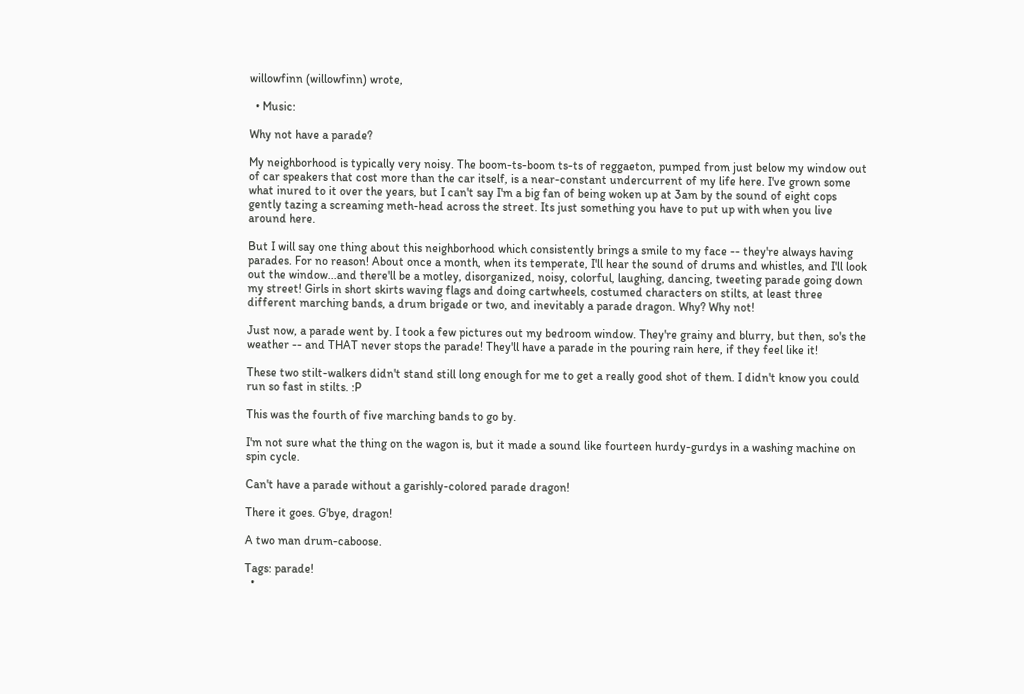willowfinn (willowfinn) wrote,

  • Music:

Why not have a parade?

My neighborhood is typically very noisy. The boom-ts-boom ts-ts of reggaeton, pumped from just below my window out of car speakers that cost more than the car itself, is a near-constant undercurrent of my life here. I've grown some what inured to it over the years, but I can't say I'm a big fan of being woken up at 3am by the sound of eight cops gently tazing a screaming meth-head across the street. Its just something you have to put up with when you live around here.

But I will say one thing about this neighborhood which consistently brings a smile to my face -- they're always having parades. For no reason! About once a month, when its temperate, I'll hear the sound of drums and whistles, and I'll look out the window...and there'll be a motley, disorganized, noisy, colorful, laughing, dancing, tweeting parade going down my street! Girls in short skirts waving flags and doing cartwheels, costumed characters on stilts, at least three different marching bands, a drum brigade or two, and inevitably a parade dragon. Why? Why not!

Just now, a parade went by. I took a few pictures out my bedroom window. They're grainy and blurry, but then, so's the weather -- and THAT never stops the parade! They'll have a parade in the pouring rain here, if they feel like it!

These two stilt-walkers didn't stand still long enough for me to get a really good shot of them. I didn't know you could run so fast in stilts. :P

This was the fourth of five marching bands to go by.

I'm not sure what the thing on the wagon is, but it made a sound like fourteen hurdy-gurdys in a washing machine on spin cycle.

Can't have a parade without a garishly-colored parade dragon!

There it goes. G'bye, dragon!

A two man drum-caboose.

Tags: parade!
  •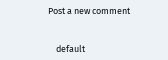Post a new comment


    default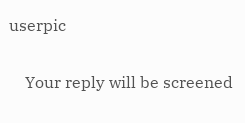userpic

    Your reply will be screened